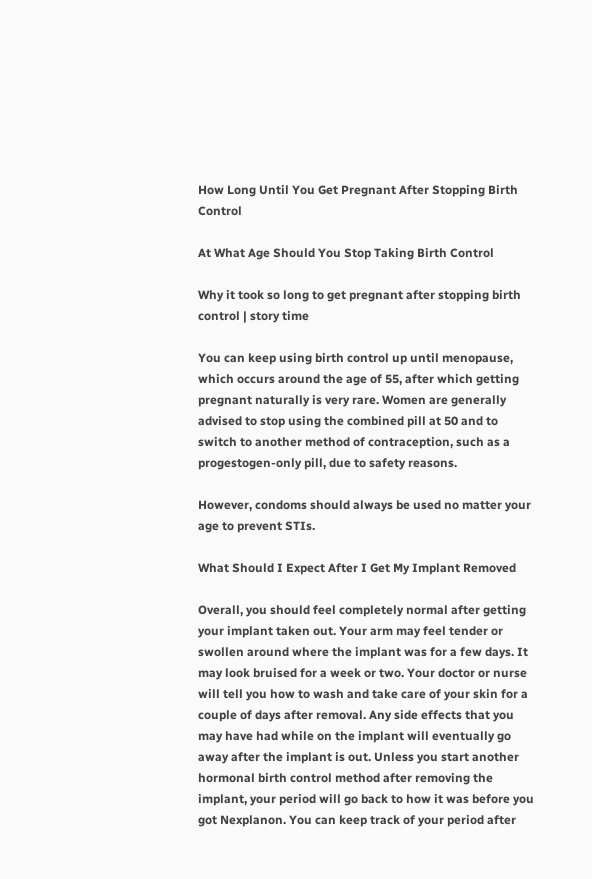How Long Until You Get Pregnant After Stopping Birth Control

At What Age Should You Stop Taking Birth Control

Why it took so long to get pregnant after stopping birth control | story time

You can keep using birth control up until menopause, which occurs around the age of 55, after which getting pregnant naturally is very rare. Women are generally advised to stop using the combined pill at 50 and to switch to another method of contraception, such as a progestogen-only pill, due to safety reasons.

However, condoms should always be used no matter your age to prevent STIs.

What Should I Expect After I Get My Implant Removed

Overall, you should feel completely normal after getting your implant taken out. Your arm may feel tender or swollen around where the implant was for a few days. It may look bruised for a week or two. Your doctor or nurse will tell you how to wash and take care of your skin for a couple of days after removal. Any side effects that you may have had while on the implant will eventually go away after the implant is out. Unless you start another hormonal birth control method after removing the implant, your period will go back to how it was before you got Nexplanon. You can keep track of your period after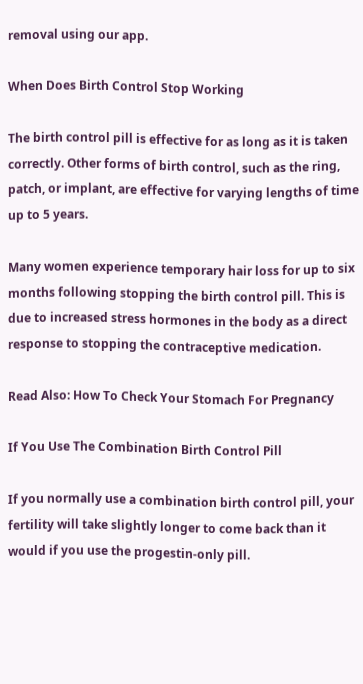removal using our app.

When Does Birth Control Stop Working

The birth control pill is effective for as long as it is taken correctly. Other forms of birth control, such as the ring, patch, or implant, are effective for varying lengths of time up to 5 years.

Many women experience temporary hair loss for up to six months following stopping the birth control pill. This is due to increased stress hormones in the body as a direct response to stopping the contraceptive medication.

Read Also: How To Check Your Stomach For Pregnancy

If You Use The Combination Birth Control Pill

If you normally use a combination birth control pill, your fertility will take slightly longer to come back than it would if you use the progestin-only pill.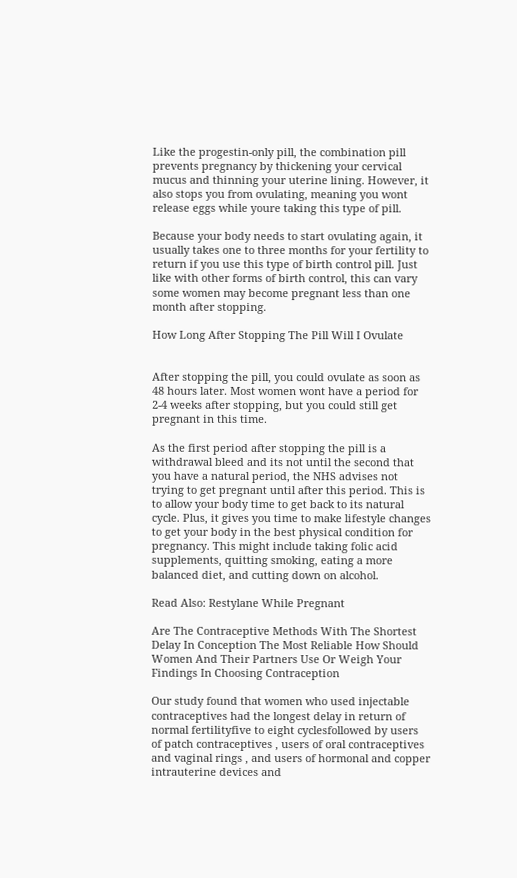Like the progestin-only pill, the combination pill prevents pregnancy by thickening your cervical mucus and thinning your uterine lining. However, it also stops you from ovulating, meaning you wont release eggs while youre taking this type of pill.

Because your body needs to start ovulating again, it usually takes one to three months for your fertility to return if you use this type of birth control pill. Just like with other forms of birth control, this can vary some women may become pregnant less than one month after stopping.

How Long After Stopping The Pill Will I Ovulate


After stopping the pill, you could ovulate as soon as 48 hours later. Most women wont have a period for 2-4 weeks after stopping, but you could still get pregnant in this time.

As the first period after stopping the pill is a withdrawal bleed and its not until the second that you have a natural period, the NHS advises not trying to get pregnant until after this period. This is to allow your body time to get back to its natural cycle. Plus, it gives you time to make lifestyle changes to get your body in the best physical condition for pregnancy. This might include taking folic acid supplements, quitting smoking, eating a more balanced diet, and cutting down on alcohol.

Read Also: Restylane While Pregnant

Are The Contraceptive Methods With The Shortest Delay In Conception The Most Reliable How Should Women And Their Partners Use Or Weigh Your Findings In Choosing Contraception

Our study found that women who used injectable contraceptives had the longest delay in return of normal fertilityfive to eight cyclesfollowed by users of patch contraceptives , users of oral contraceptives and vaginal rings , and users of hormonal and copper intrauterine devices and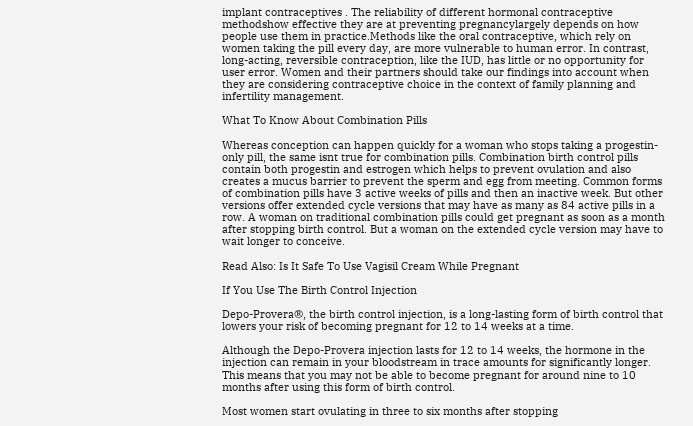implant contraceptives . The reliability of different hormonal contraceptive methodshow effective they are at preventing pregnancylargely depends on how people use them in practice.Methods like the oral contraceptive, which rely on women taking the pill every day, are more vulnerable to human error. In contrast, long-acting, reversible contraception, like the IUD, has little or no opportunity for user error. Women and their partners should take our findings into account when they are considering contraceptive choice in the context of family planning and infertility management.

What To Know About Combination Pills

Whereas conception can happen quickly for a woman who stops taking a progestin-only pill, the same isnt true for combination pills. Combination birth control pills contain both progestin and estrogen which helps to prevent ovulation and also creates a mucus barrier to prevent the sperm and egg from meeting. Common forms of combination pills have 3 active weeks of pills and then an inactive week. But other versions offer extended cycle versions that may have as many as 84 active pills in a row. A woman on traditional combination pills could get pregnant as soon as a month after stopping birth control. But a woman on the extended cycle version may have to wait longer to conceive.

Read Also: Is It Safe To Use Vagisil Cream While Pregnant

If You Use The Birth Control Injection

Depo-Provera®, the birth control injection, is a long-lasting form of birth control that lowers your risk of becoming pregnant for 12 to 14 weeks at a time.

Although the Depo-Provera injection lasts for 12 to 14 weeks, the hormone in the injection can remain in your bloodstream in trace amounts for significantly longer. This means that you may not be able to become pregnant for around nine to 10 months after using this form of birth control.

Most women start ovulating in three to six months after stopping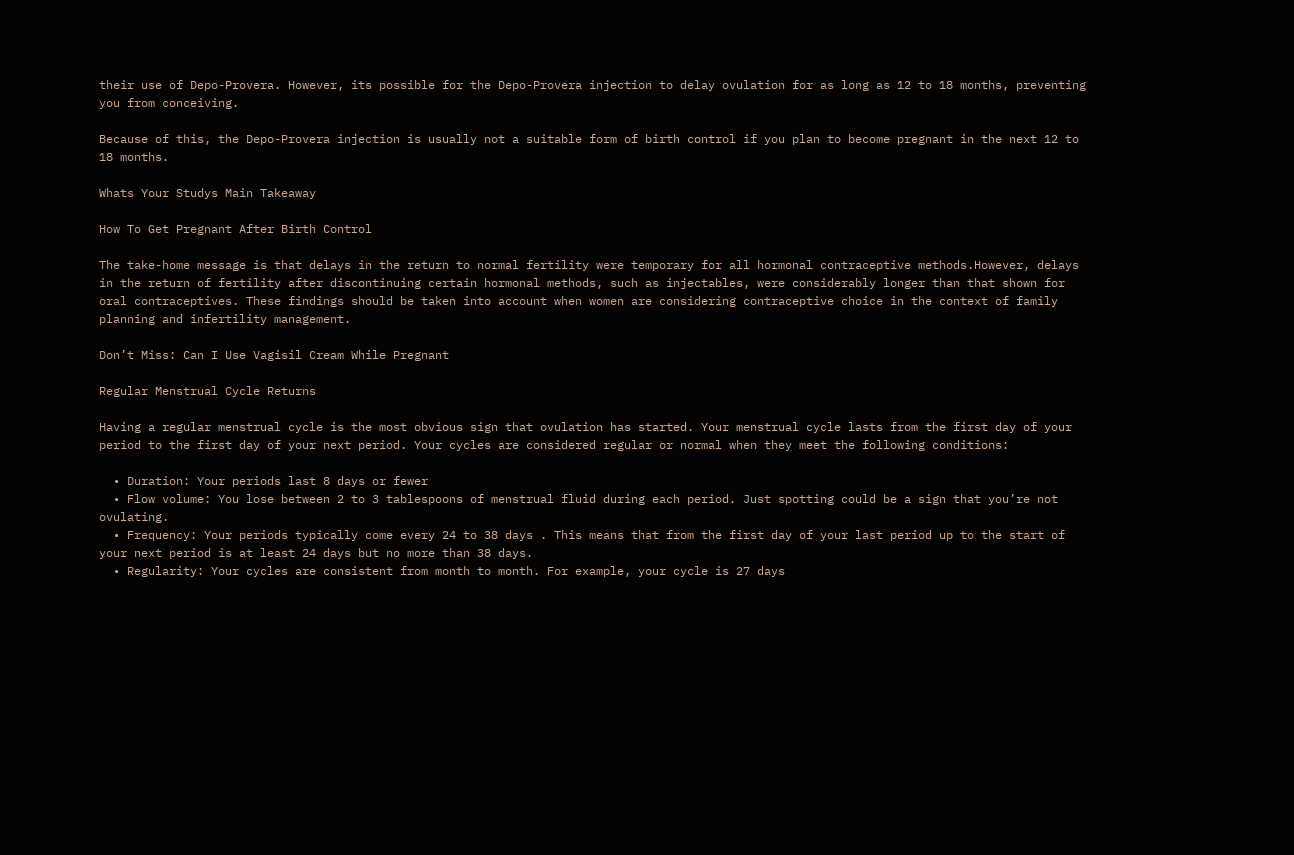their use of Depo-Provera. However, its possible for the Depo-Provera injection to delay ovulation for as long as 12 to 18 months, preventing you from conceiving.

Because of this, the Depo-Provera injection is usually not a suitable form of birth control if you plan to become pregnant in the next 12 to 18 months.

Whats Your Studys Main Takeaway

How To Get Pregnant After Birth Control

The take-home message is that delays in the return to normal fertility were temporary for all hormonal contraceptive methods.However, delays in the return of fertility after discontinuing certain hormonal methods, such as injectables, were considerably longer than that shown for oral contraceptives. These findings should be taken into account when women are considering contraceptive choice in the context of family planning and infertility management.

Don’t Miss: Can I Use Vagisil Cream While Pregnant

Regular Menstrual Cycle Returns

Having a regular menstrual cycle is the most obvious sign that ovulation has started. Your menstrual cycle lasts from the first day of your period to the first day of your next period. Your cycles are considered regular or normal when they meet the following conditions:

  • Duration: Your periods last 8 days or fewer
  • Flow volume: You lose between 2 to 3 tablespoons of menstrual fluid during each period. Just spotting could be a sign that you’re not ovulating.
  • Frequency: Your periods typically come every 24 to 38 days . This means that from the first day of your last period up to the start of your next period is at least 24 days but no more than 38 days.
  • Regularity: Your cycles are consistent from month to month. For example, your cycle is 27 days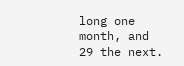long one month, and 29 the next.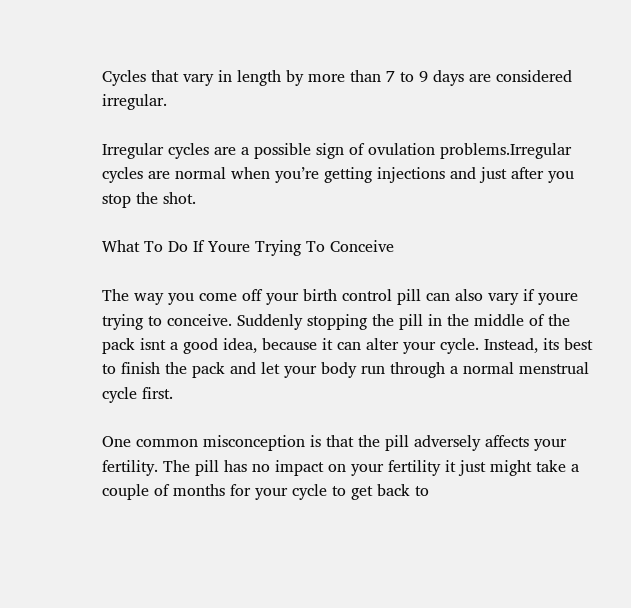Cycles that vary in length by more than 7 to 9 days are considered irregular.

Irregular cycles are a possible sign of ovulation problems.Irregular cycles are normal when you’re getting injections and just after you stop the shot.

What To Do If Youre Trying To Conceive

The way you come off your birth control pill can also vary if youre trying to conceive. Suddenly stopping the pill in the middle of the pack isnt a good idea, because it can alter your cycle. Instead, its best to finish the pack and let your body run through a normal menstrual cycle first.

One common misconception is that the pill adversely affects your fertility. The pill has no impact on your fertility it just might take a couple of months for your cycle to get back to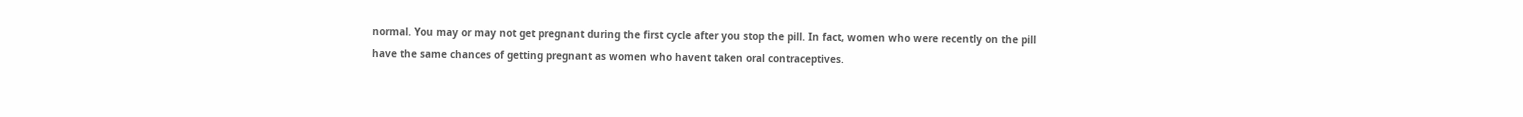normal. You may or may not get pregnant during the first cycle after you stop the pill. In fact, women who were recently on the pill have the same chances of getting pregnant as women who havent taken oral contraceptives.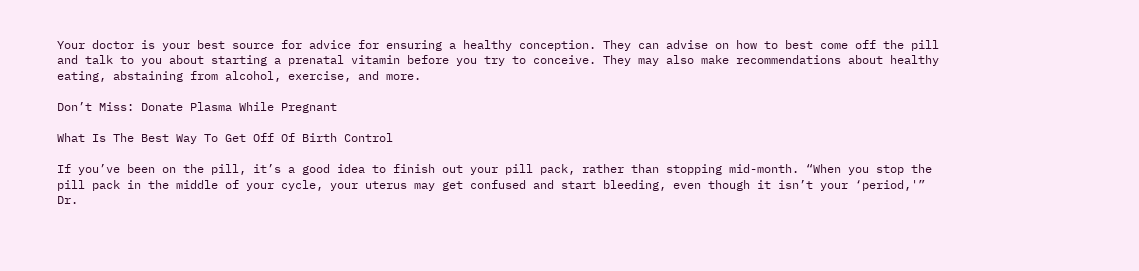Your doctor is your best source for advice for ensuring a healthy conception. They can advise on how to best come off the pill and talk to you about starting a prenatal vitamin before you try to conceive. They may also make recommendations about healthy eating, abstaining from alcohol, exercise, and more.

Don’t Miss: Donate Plasma While Pregnant

What Is The Best Way To Get Off Of Birth Control

If you’ve been on the pill, it’s a good idea to finish out your pill pack, rather than stopping mid-month. “When you stop the pill pack in the middle of your cycle, your uterus may get confused and start bleeding, even though it isn’t your ‘period,'” Dr.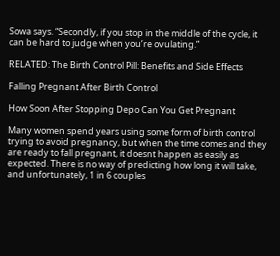Sowa says. “Secondly, if you stop in the middle of the cycle, it can be hard to judge when you’re ovulating.”

RELATED: The Birth Control Pill: Benefits and Side Effects

Falling Pregnant After Birth Control

How Soon After Stopping Depo Can You Get Pregnant

Many women spend years using some form of birth control trying to avoid pregnancy, but when the time comes and they are ready to fall pregnant, it doesnt happen as easily as expected. There is no way of predicting how long it will take, and unfortunately, 1 in 6 couples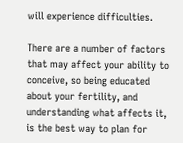will experience difficulties.

There are a number of factors that may affect your ability to conceive, so being educated about your fertility, and understanding what affects it, is the best way to plan for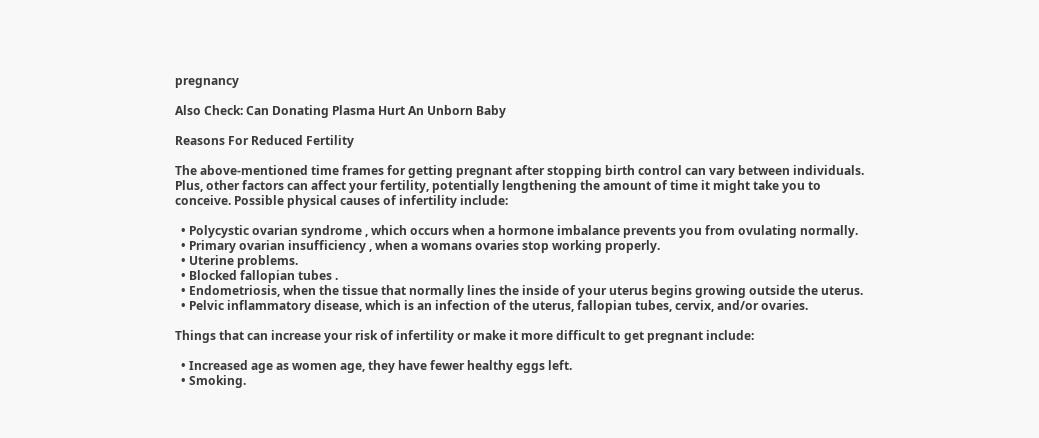pregnancy

Also Check: Can Donating Plasma Hurt An Unborn Baby

Reasons For Reduced Fertility

The above-mentioned time frames for getting pregnant after stopping birth control can vary between individuals. Plus, other factors can affect your fertility, potentially lengthening the amount of time it might take you to conceive. Possible physical causes of infertility include:

  • Polycystic ovarian syndrome , which occurs when a hormone imbalance prevents you from ovulating normally.
  • Primary ovarian insufficiency , when a womans ovaries stop working properly.
  • Uterine problems.
  • Blocked fallopian tubes .
  • Endometriosis, when the tissue that normally lines the inside of your uterus begins growing outside the uterus.
  • Pelvic inflammatory disease, which is an infection of the uterus, fallopian tubes, cervix, and/or ovaries.

Things that can increase your risk of infertility or make it more difficult to get pregnant include:

  • Increased age as women age, they have fewer healthy eggs left.
  • Smoking.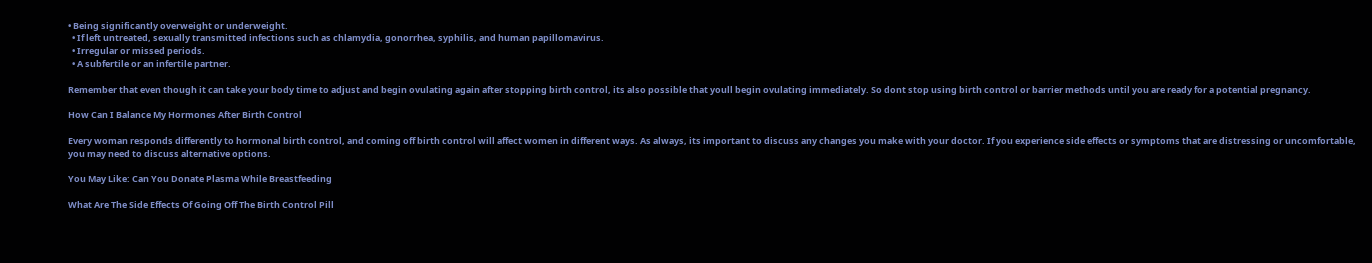• Being significantly overweight or underweight.
  • If left untreated, sexually transmitted infections such as chlamydia, gonorrhea, syphilis, and human papillomavirus.
  • Irregular or missed periods.
  • A subfertile or an infertile partner.

Remember that even though it can take your body time to adjust and begin ovulating again after stopping birth control, its also possible that youll begin ovulating immediately. So dont stop using birth control or barrier methods until you are ready for a potential pregnancy.

How Can I Balance My Hormones After Birth Control

Every woman responds differently to hormonal birth control, and coming off birth control will affect women in different ways. As always, its important to discuss any changes you make with your doctor. If you experience side effects or symptoms that are distressing or uncomfortable, you may need to discuss alternative options.

You May Like: Can You Donate Plasma While Breastfeeding

What Are The Side Effects Of Going Off The Birth Control Pill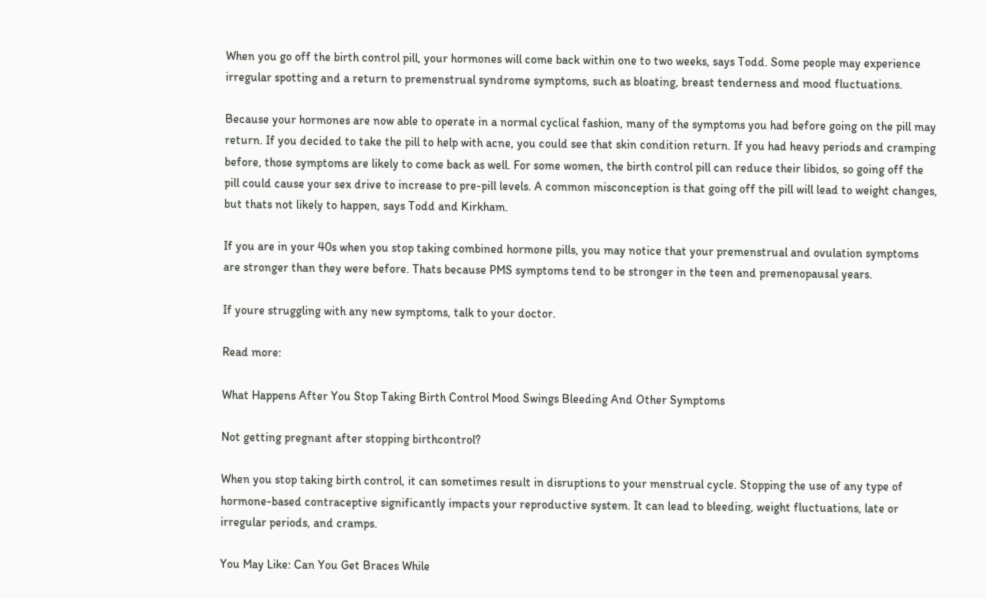When you go off the birth control pill, your hormones will come back within one to two weeks, says Todd. Some people may experience irregular spotting and a return to premenstrual syndrome symptoms, such as bloating, breast tenderness and mood fluctuations.

Because your hormones are now able to operate in a normal cyclical fashion, many of the symptoms you had before going on the pill may return. If you decided to take the pill to help with acne, you could see that skin condition return. If you had heavy periods and cramping before, those symptoms are likely to come back as well. For some women, the birth control pill can reduce their libidos, so going off the pill could cause your sex drive to increase to pre-pill levels. A common misconception is that going off the pill will lead to weight changes, but thats not likely to happen, says Todd and Kirkham.

If you are in your 40s when you stop taking combined hormone pills, you may notice that your premenstrual and ovulation symptoms are stronger than they were before. Thats because PMS symptoms tend to be stronger in the teen and premenopausal years.

If youre struggling with any new symptoms, talk to your doctor.

Read more:

What Happens After You Stop Taking Birth Control Mood Swings Bleeding And Other Symptoms

Not getting pregnant after stopping birthcontrol?

When you stop taking birth control, it can sometimes result in disruptions to your menstrual cycle. Stopping the use of any type of hormone-based contraceptive significantly impacts your reproductive system. It can lead to bleeding, weight fluctuations, late or irregular periods, and cramps.

You May Like: Can You Get Braces While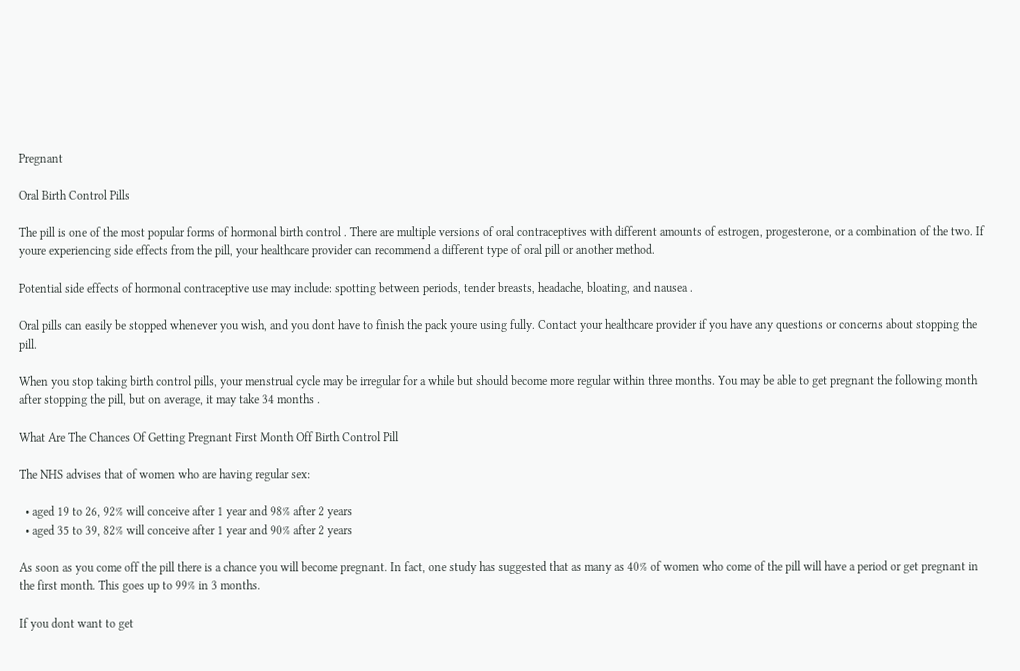Pregnant

Oral Birth Control Pills

The pill is one of the most popular forms of hormonal birth control . There are multiple versions of oral contraceptives with different amounts of estrogen, progesterone, or a combination of the two. If youre experiencing side effects from the pill, your healthcare provider can recommend a different type of oral pill or another method.

Potential side effects of hormonal contraceptive use may include: spotting between periods, tender breasts, headache, bloating, and nausea .

Oral pills can easily be stopped whenever you wish, and you dont have to finish the pack youre using fully. Contact your healthcare provider if you have any questions or concerns about stopping the pill.

When you stop taking birth control pills, your menstrual cycle may be irregular for a while but should become more regular within three months. You may be able to get pregnant the following month after stopping the pill, but on average, it may take 34 months .

What Are The Chances Of Getting Pregnant First Month Off Birth Control Pill

The NHS advises that of women who are having regular sex:

  • aged 19 to 26, 92% will conceive after 1 year and 98% after 2 years
  • aged 35 to 39, 82% will conceive after 1 year and 90% after 2 years

As soon as you come off the pill there is a chance you will become pregnant. In fact, one study has suggested that as many as 40% of women who come of the pill will have a period or get pregnant in the first month. This goes up to 99% in 3 months.

If you dont want to get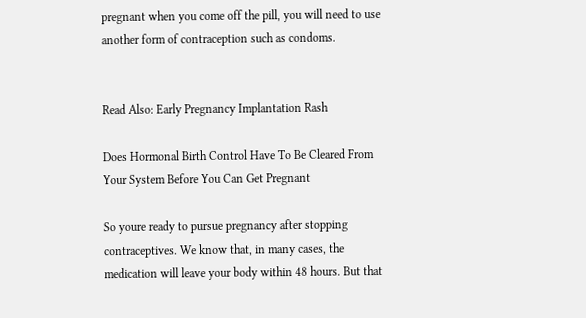pregnant when you come off the pill, you will need to use another form of contraception such as condoms.


Read Also: Early Pregnancy Implantation Rash

Does Hormonal Birth Control Have To Be Cleared From Your System Before You Can Get Pregnant

So youre ready to pursue pregnancy after stopping contraceptives. We know that, in many cases, the medication will leave your body within 48 hours. But that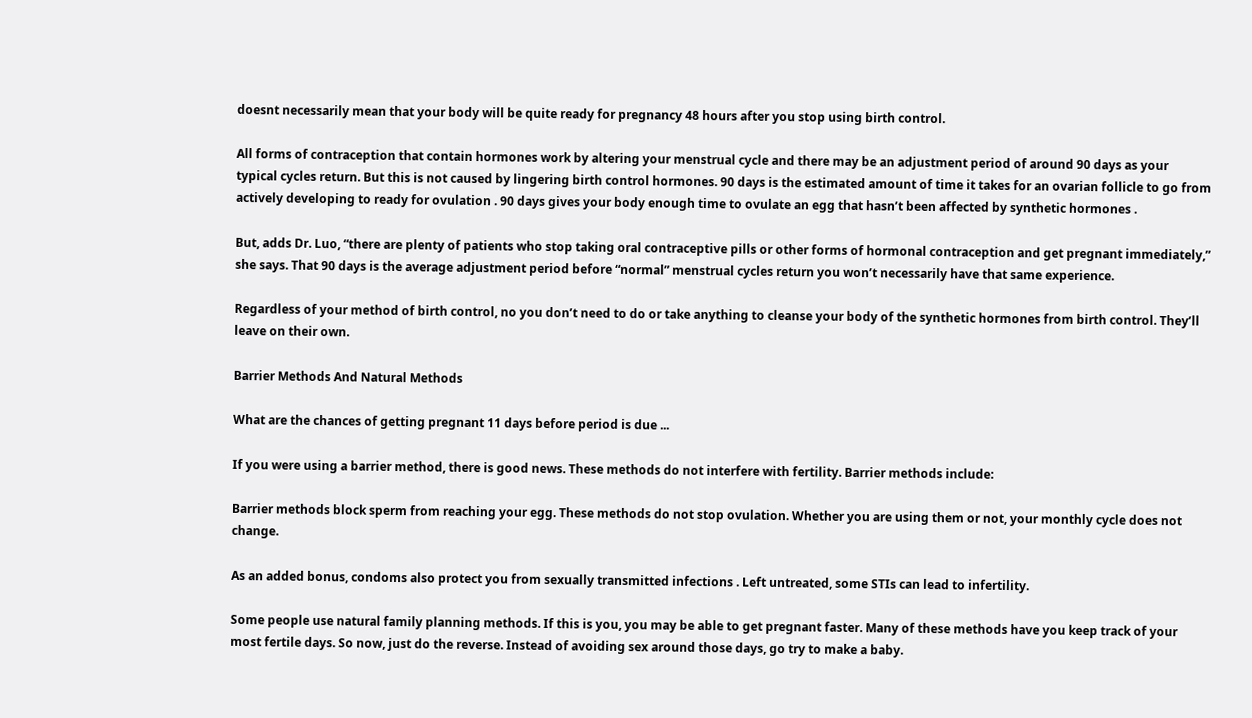doesnt necessarily mean that your body will be quite ready for pregnancy 48 hours after you stop using birth control.

All forms of contraception that contain hormones work by altering your menstrual cycle and there may be an adjustment period of around 90 days as your typical cycles return. But this is not caused by lingering birth control hormones. 90 days is the estimated amount of time it takes for an ovarian follicle to go from actively developing to ready for ovulation . 90 days gives your body enough time to ovulate an egg that hasn’t been affected by synthetic hormones .

But, adds Dr. Luo, “there are plenty of patients who stop taking oral contraceptive pills or other forms of hormonal contraception and get pregnant immediately,” she says. That 90 days is the average adjustment period before “normal” menstrual cycles return you won’t necessarily have that same experience.

Regardless of your method of birth control, no you don’t need to do or take anything to cleanse your body of the synthetic hormones from birth control. They’ll leave on their own.

Barrier Methods And Natural Methods

What are the chances of getting pregnant 11 days before period is due ...

If you were using a barrier method, there is good news. These methods do not interfere with fertility. Barrier methods include:

Barrier methods block sperm from reaching your egg. These methods do not stop ovulation. Whether you are using them or not, your monthly cycle does not change.

As an added bonus, condoms also protect you from sexually transmitted infections . Left untreated, some STIs can lead to infertility.

Some people use natural family planning methods. If this is you, you may be able to get pregnant faster. Many of these methods have you keep track of your most fertile days. So now, just do the reverse. Instead of avoiding sex around those days, go try to make a baby.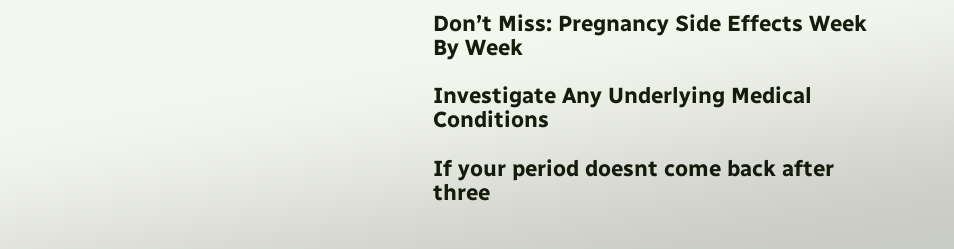Don’t Miss: Pregnancy Side Effects Week By Week

Investigate Any Underlying Medical Conditions

If your period doesnt come back after three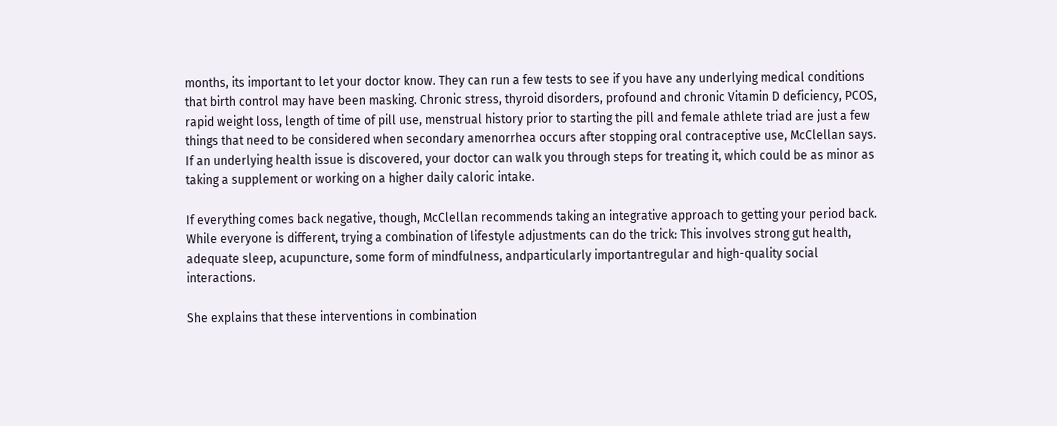months, its important to let your doctor know. They can run a few tests to see if you have any underlying medical conditions that birth control may have been masking. Chronic stress, thyroid disorders, profound and chronic Vitamin D deficiency, PCOS, rapid weight loss, length of time of pill use, menstrual history prior to starting the pill and female athlete triad are just a few things that need to be considered when secondary amenorrhea occurs after stopping oral contraceptive use, McClellan says. If an underlying health issue is discovered, your doctor can walk you through steps for treating it, which could be as minor as taking a supplement or working on a higher daily caloric intake.

If everything comes back negative, though, McClellan recommends taking an integrative approach to getting your period back. While everyone is different, trying a combination of lifestyle adjustments can do the trick: This involves strong gut health, adequate sleep, acupuncture, some form of mindfulness, andparticularly importantregular and high-quality social interactions.

She explains that these interventions in combination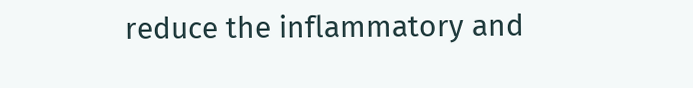reduce the inflammatory and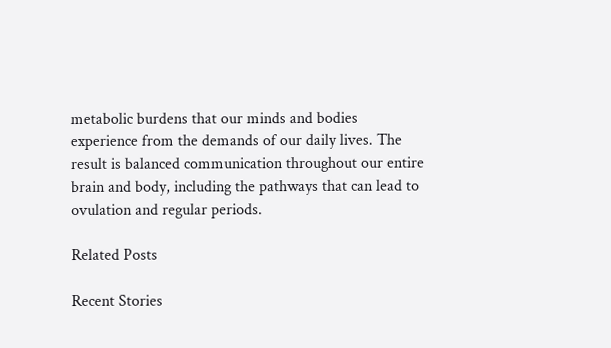metabolic burdens that our minds and bodies experience from the demands of our daily lives. The result is balanced communication throughout our entire brain and body, including the pathways that can lead to ovulation and regular periods.

Related Posts

Recent Stories